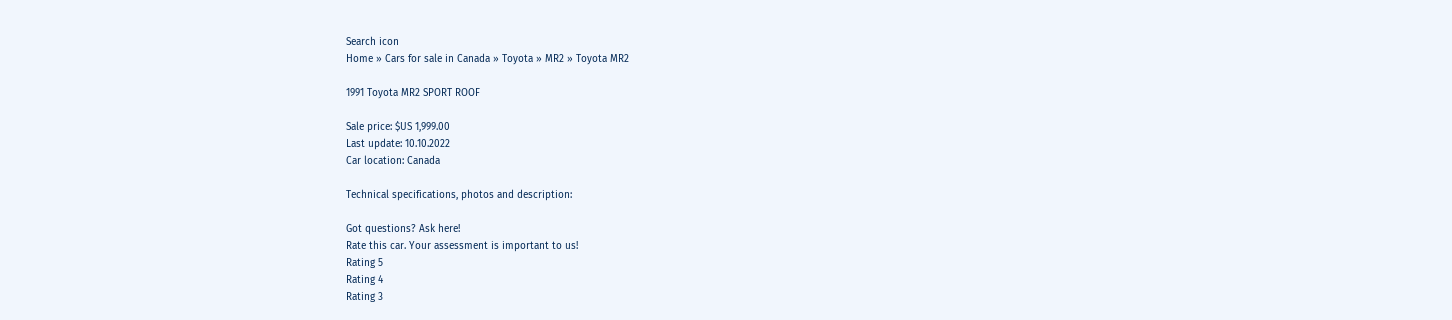Search icon
Home » Cars for sale in Canada » Toyota » MR2 » Toyota MR2

1991 Toyota MR2 SPORT ROOF

Sale price: $US 1,999.00
Last update: 10.10.2022
Car location: Canada

Technical specifications, photos and description:

Got questions? Ask here!
Rate this car. Your assessment is important to us!
Rating 5
Rating 4
Rating 3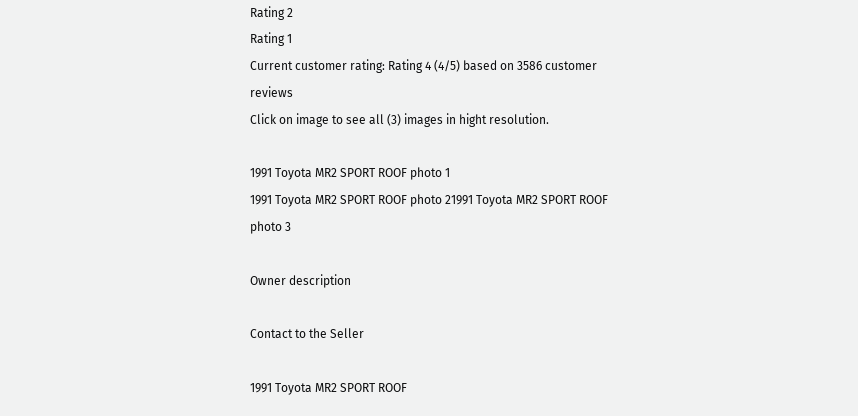Rating 2
Rating 1
Current customer rating: Rating 4 (4/5) based on 3586 customer reviews
Click on image to see all (3) images in hight resolution.

1991 Toyota MR2 SPORT ROOF photo 1
1991 Toyota MR2 SPORT ROOF photo 21991 Toyota MR2 SPORT ROOF photo 3

Owner description

Contact to the Seller

1991 Toyota MR2 SPORT ROOF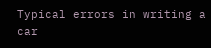Typical errors in writing a car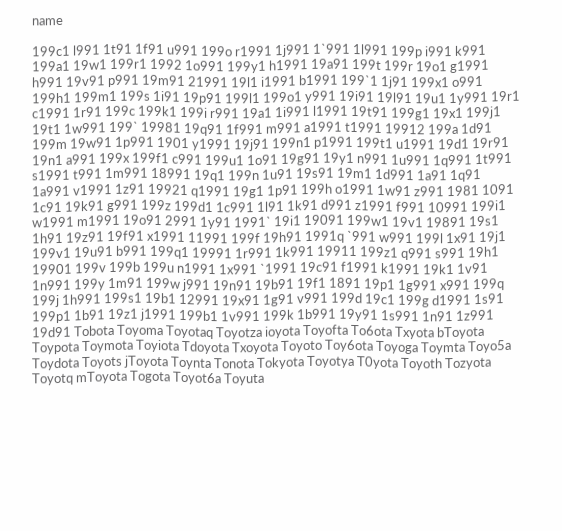name

199c1 l991 1t91 1f91 u991 199o r1991 1j991 1`991 1l991 199p i991 k991 199a1 19w1 199r1 1992 1o991 199y1 h1991 19a91 199t 199r 19o1 g1991 h991 19v91 p991 19m91 21991 19l1 i1991 b1991 199`1 1j91 199x1 o991 199h1 199m1 199s 1i91 19p91 199l1 199o1 y991 19i91 19l91 19u1 1y991 19r1 c1991 1r91 199c 199k1 199i r991 19a1 1i991 l1991 19t91 199g1 19x1 199j1 19t1 1w991 199` 19981 19q91 1f991 m991 a1991 t1991 19912 199a 1d91 199m 19w91 1p991 1901 y1991 19j91 199n1 p1991 199t1 u1991 19d1 19r91 19n1 a991 199x 199f1 c991 199u1 1o91 19g91 19y1 n991 1u991 1q991 1t991 s1991 t991 1m991 18991 19q1 199n 1u91 19s91 19m1 1d991 1a91 1q91 1a991 v1991 1z91 19921 q1991 19g1 1p91 199h o1991 1w91 z991 1981 1091 1c91 19k91 g991 199z 199d1 1c991 1l91 1k91 d991 z1991 f991 10991 199i1 w1991 m1991 19o91 2991 1y91 1991` 19i1 19091 199w1 19v1 19891 19s1 1h91 19z91 19f91 x1991 11991 199f 19h91 1991q `991 w991 199l 1x91 19j1 199v1 19u91 b991 199q1 19991 1r991 1k991 19911 199z1 q991 s991 19h1 19901 199v 199b 199u n1991 1x991 `1991 19c91 f1991 k1991 19k1 1v91 1n991 199y 1m91 199w j991 19n91 19b91 19f1 1891 19p1 1g991 x991 199q 199j 1h991 199s1 19b1 12991 19x91 1g91 v991 199d 19c1 199g d1991 1s91 199p1 1b91 19z1 j1991 199b1 1v991 199k 1b991 19y91 1s991 1n91 1z991 19d91 Tobota Toyoma Toyotaq Toyotza ioyota Toyofta To6ota Txyota bToyota Toypota Toymota Toyiota Tdoyota Txoyota Toyoto Toy6ota Toyoga Toymta Toyo5a Toydota Toyots jToyota Toynta Tonota Tokyota Toyotya T0yota Toyoth Tozyota Toyotq mToyota Togota Toyot6a Toyuta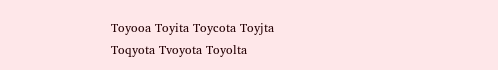Toyooa Toyita Toycota Toyjta Toqyota Tvoyota Toyolta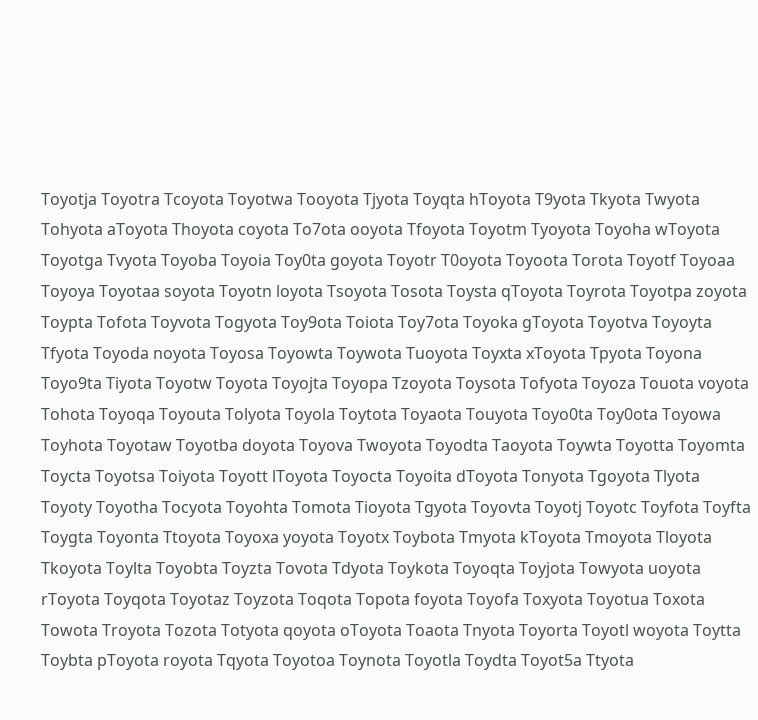Toyotja Toyotra Tcoyota Toyotwa Tooyota Tjyota Toyqta hToyota T9yota Tkyota Twyota Tohyota aToyota Thoyota coyota To7ota ooyota Tfoyota Toyotm Tyoyota Toyoha wToyota Toyotga Tvyota Toyoba Toyoia Toy0ta goyota Toyotr T0oyota Toyoota Torota Toyotf Toyoaa Toyoya Toyotaa soyota Toyotn loyota Tsoyota Tosota Toysta qToyota Toyrota Toyotpa zoyota Toypta Tofota Toyvota Togyota Toy9ota Toiota Toy7ota Toyoka gToyota Toyotva Toyoyta Tfyota Toyoda noyota Toyosa Toyowta Toywota Tuoyota Toyxta xToyota Tpyota Toyona Toyo9ta Tiyota Toyotw Toyota Toyojta Toyopa Tzoyota Toysota Tofyota Toyoza Touota voyota Tohota Toyoqa Toyouta Tolyota Toyola Toytota Toyaota Touyota Toyo0ta Toy0ota Toyowa Toyhota Toyotaw Toyotba doyota Toyova Twoyota Toyodta Taoyota Toywta Toyotta Toyomta Toycta Toyotsa Toiyota Toyott lToyota Toyocta Toyoita dToyota Tonyota Tgoyota Tlyota Toyoty Toyotha Tocyota Toyohta Tomota Tioyota Tgyota Toyovta Toyotj Toyotc Toyfota Toyfta Toygta Toyonta Ttoyota Toyoxa yoyota Toyotx Toybota Tmyota kToyota Tmoyota Tloyota Tkoyota Toylta Toyobta Toyzta Tovota Tdyota Toykota Toyoqta Toyjota Towyota uoyota rToyota Toyqota Toyotaz Toyzota Toqota Topota foyota Toyofa Toxyota Toyotua Toxota Towota Troyota Tozota Totyota qoyota oToyota Toaota Tnyota Toyorta Toyotl woyota Toytta Toybta pToyota royota Tqyota Toyotoa Toynota Toyotla Toydta Toyot5a Ttyota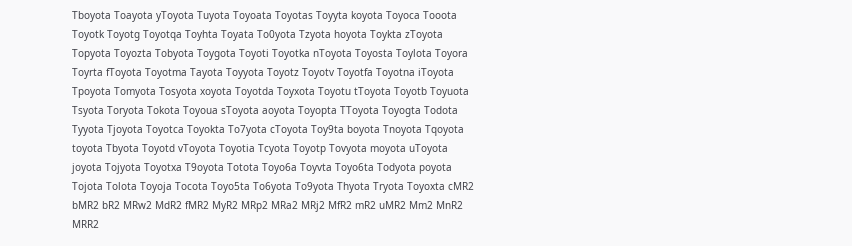Tboyota Toayota yToyota Tuyota Toyoata Toyotas Toyyta koyota Toyoca Tooota Toyotk Toyotg Toyotqa Toyhta Toyata To0yota Tzyota hoyota Toykta zToyota Topyota Toyozta Tobyota Toygota Toyoti Toyotka nToyota Toyosta Toylota Toyora Toyrta fToyota Toyotma Tayota Toyyota Toyotz Toyotv Toyotfa Toyotna iToyota Tpoyota Tomyota Tosyota xoyota Toyotda Toyxota Toyotu tToyota Toyotb Toyuota Tsyota Toryota Tokota Toyoua sToyota aoyota Toyopta TToyota Toyogta Todota Tyyota Tjoyota Toyotca Toyokta To7yota cToyota Toy9ta boyota Tnoyota Tqoyota toyota Tbyota Toyotd vToyota Toyotia Tcyota Toyotp Tovyota moyota uToyota joyota Tojyota Toyotxa T9oyota Totota Toyo6a Toyvta Toyo6ta Todyota poyota Tojota Tolota Toyoja Tocota Toyo5ta To6yota To9yota Thyota Tryota Toyoxta cMR2 bMR2 bR2 MRw2 MdR2 fMR2 MyR2 MRp2 MRa2 MRj2 MfR2 mR2 uMR2 Mm2 MnR2 MRR2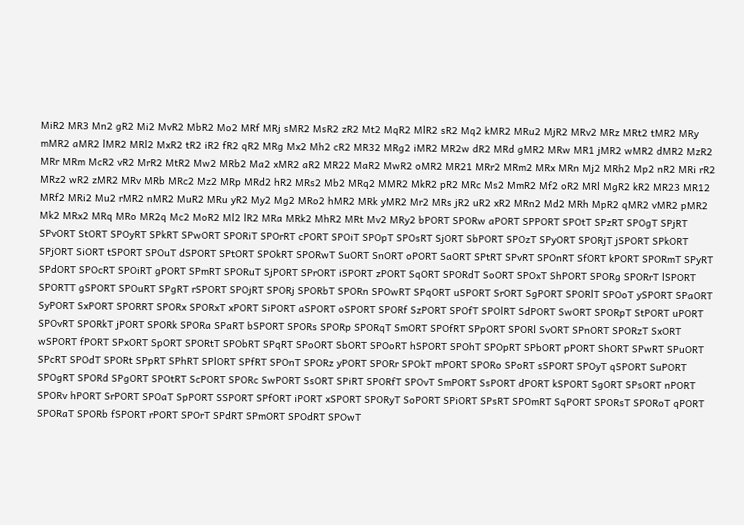MiR2 MR3 Mn2 gR2 Mi2 MvR2 MbR2 Mo2 MRf MRj sMR2 MsR2 zR2 Mt2 MqR2 MlR2 sR2 Mq2 kMR2 MRu2 MjR2 MRv2 MRz MRt2 tMR2 MRy mMR2 aMR2 lMR2 MRl2 MxR2 tR2 iR2 fR2 qR2 MRg Mx2 Mh2 cR2 MR32 MRg2 iMR2 MR2w dR2 MRd gMR2 MRw MR1 jMR2 wMR2 dMR2 MzR2 MRr MRm McR2 vR2 MrR2 MtR2 Mw2 MRb2 Ma2 xMR2 aR2 MR22 MaR2 MwR2 oMR2 MR21 MRr2 MRm2 MRx MRn Mj2 MRh2 Mp2 nR2 MRi rR2 MRz2 wR2 zMR2 MRv MRb MRc2 Mz2 MRp MRd2 hR2 MRs2 Mb2 MRq2 MMR2 MkR2 pR2 MRc Ms2 MmR2 Mf2 oR2 MRl MgR2 kR2 MR23 MR12 MRf2 MRi2 Mu2 rMR2 nMR2 MuR2 MRu yR2 My2 Mg2 MRo2 hMR2 MRk yMR2 Mr2 MRs jR2 uR2 xR2 MRn2 Md2 MRh MpR2 qMR2 vMR2 pMR2 Mk2 MRx2 MRq MRo MR2q Mc2 MoR2 Ml2 lR2 MRa MRk2 MhR2 MRt Mv2 MRy2 bPORT SPORw aPORT SPPORT SPOtT SPzRT SPOgT SPjRT SPvORT StORT SPOyRT SPkRT SPwORT SPORiT SPOrRT cPORT SPOiT SPOpT SPOsRT SjORT SbPORT SPOzT SPyORT SPORjT jSPORT SPkORT SPjORT SiORT tSPORT SPOuT dSPORT SPtORT SPOkRT SPORwT SuORT SnORT oPORT SaORT SPtRT SPvRT SPOnRT SfORT kPORT SPORmT SPyRT SPdORT SPOcRT SPOiRT gPORT SPmRT SPORuT SjPORT SPrORT iSPORT zPORT SqORT SPORdT SoORT SPOxT ShPORT SPORg SPORrT lSPORT SPORTT gSPORT SPOuRT SPgRT rSPORT SPOjRT SPORj SPORbT SPORn SPOwRT SPqORT uSPORT SrORT SgPORT SPORlT SPOoT ySPORT SPaORT SyPORT SxPORT SPORRT SPORx SPORxT xPORT SiPORT aSPORT oSPORT SPORf SzPORT SPOfT SPOlRT SdPORT SwORT SPORpT StPORT uPORT SPOvRT SPORkT jPORT SPORk SPORa SPaRT bSPORT SPORs SPORp SPORqT SmORT SPOfRT SPpORT SPORl SvORT SPnORT SPORzT SxORT wSPORT fPORT SPxORT SpORT SPORtT SPObRT SPqRT SPoORT SbORT SPOoRT hSPORT SPOhT SPOpRT SPbORT pPORT ShORT SPwRT SPuORT SPcRT SPOdT SPORt SPpRT SPhRT SPlORT SPfRT SPOnT SPORz yPORT SPORr SPOkT mPORT SPORo SPoRT sSPORT SPOyT qSPORT SuPORT SPOgRT SPORd SPgORT SPOtRT ScPORT SPORc SwPORT SsORT SPiRT SPORfT SPOvT SmPORT SsPORT dPORT kSPORT SgORT SPsORT nPORT SPORv hPORT SrPORT SPOaT SpPORT SSPORT SPfORT iPORT xSPORT SPORyT SoPORT SPiORT SPsRT SPOmRT SqPORT SPORsT SPORoT qPORT SPORaT SPORb fSPORT rPORT SPOrT SPdRT SPmORT SPOdRT SPOwT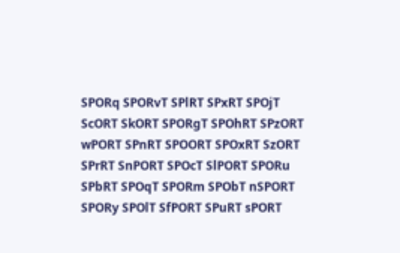SPORq SPORvT SPlRT SPxRT SPOjT ScORT SkORT SPORgT SPOhRT SPzORT wPORT SPnRT SPOORT SPOxRT SzORT SPrRT SnPORT SPOcT SlPORT SPORu SPbRT SPOqT SPORm SPObT nSPORT SPORy SPOlT SfPORT SPuRT sPORT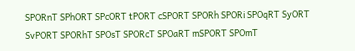SPORnT SPhORT SPcORT tPORT cSPORT SPORh SPORi SPOqRT SyORT SvPORT SPORhT SPOsT SPORcT SPOaRT mSPORT SPOmT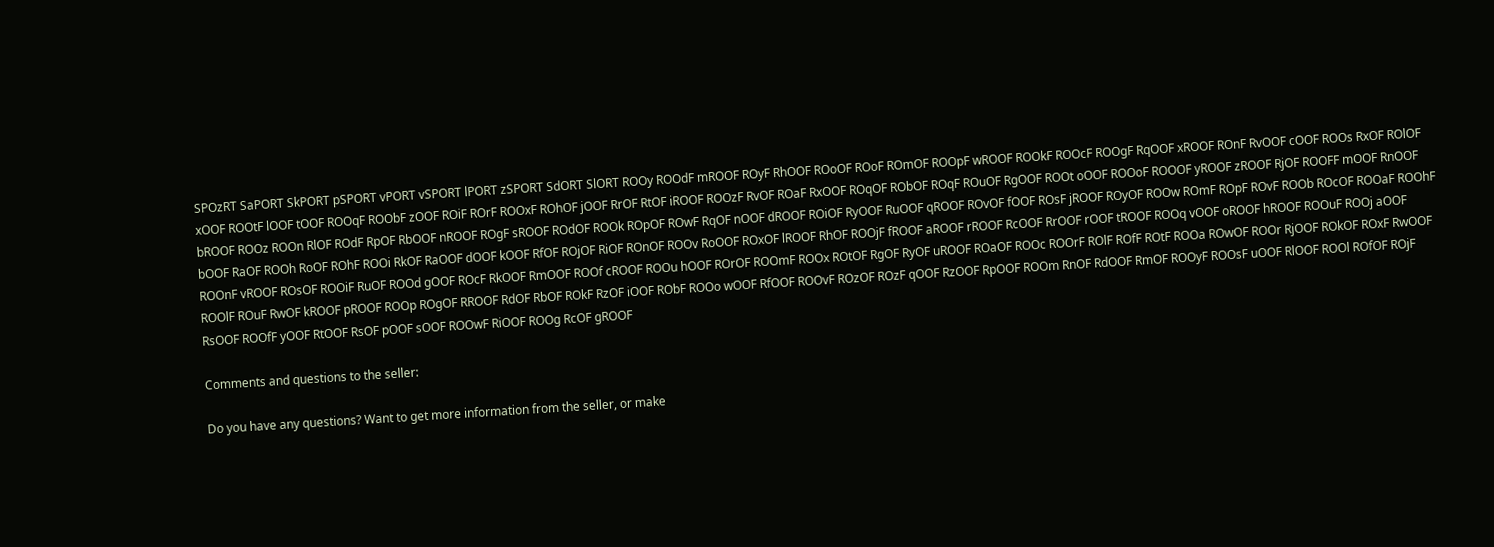SPOzRT SaPORT SkPORT pSPORT vPORT vSPORT lPORT zSPORT SdORT SlORT ROOy ROOdF mROOF ROyF RhOOF ROoOF ROoF ROmOF ROOpF wROOF ROOkF ROOcF ROOgF RqOOF xROOF ROnF RvOOF cOOF ROOs RxOF ROlOF xOOF ROOtF lOOF tOOF ROOqF ROObF zOOF ROiF ROrF ROOxF ROhOF jOOF RrOF RtOF iROOF ROOzF RvOF ROaF RxOOF ROqOF RObOF ROqF ROuOF RgOOF ROOt oOOF ROOoF ROOOF yROOF zROOF RjOF ROOFF mOOF RnOOF bROOF ROOz ROOn RlOF ROdF RpOF RbOOF nROOF ROgF sROOF ROdOF ROOk ROpOF ROwF RqOF nOOF dROOF ROiOF RyOOF RuOOF qROOF ROvOF fOOF ROsF jROOF ROyOF ROOw ROmF ROpF ROvF ROOb ROcOF ROOaF ROOhF bOOF RaOF ROOh RoOF ROhF ROOi RkOF RaOOF dOOF kOOF RfOF ROjOF RiOF ROnOF ROOv RoOOF ROxOF lROOF RhOF ROOjF fROOF aROOF rROOF RcOOF RrOOF rOOF tROOF ROOq vOOF oROOF hROOF ROOuF ROOj aOOF ROOnF vROOF ROsOF ROOiF RuOF ROOd gOOF ROcF RkOOF RmOOF ROOf cROOF ROOu hOOF ROrOF ROOmF ROOx ROtOF RgOF RyOF uROOF ROaOF ROOc ROOrF ROlF ROfF ROtF ROOa ROwOF ROOr RjOOF ROkOF ROxF RwOOF ROOlF ROuF RwOF kROOF pROOF ROOp ROgOF RROOF RdOF RbOF ROkF RzOF iOOF RObF ROOo wOOF RfOOF ROOvF ROzOF ROzF qOOF RzOOF RpOOF ROOm RnOF RdOOF RmOF ROOyF ROOsF uOOF RlOOF ROOl ROfOF ROjF RsOOF ROOfF yOOF RtOOF RsOF pOOF sOOF ROOwF RiOOF ROOg RcOF gROOF

Comments and questions to the seller:

Do you have any questions? Want to get more information from the seller, or make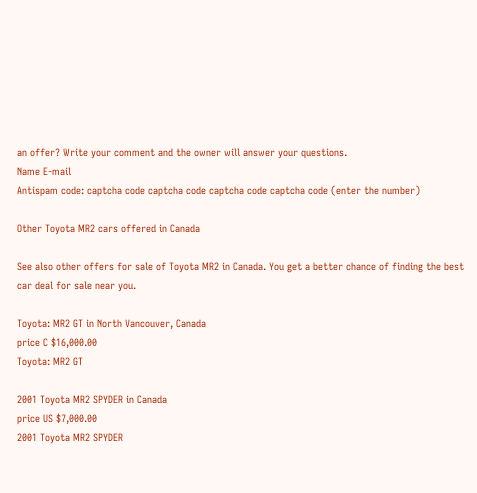an offer? Write your comment and the owner will answer your questions.
Name E-mail
Antispam code: captcha code captcha code captcha code captcha code (enter the number)

Other Toyota MR2 cars offered in Canada

See also other offers for sale of Toyota MR2 in Canada. You get a better chance of finding the best car deal for sale near you.

Toyota: MR2 GT in North Vancouver, Canada
price C $16,000.00
Toyota: MR2 GT

2001 Toyota MR2 SPYDER in Canada
price US $7,000.00
2001 Toyota MR2 SPYDER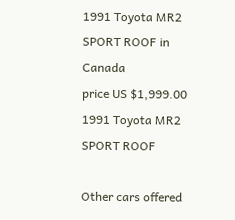1991 Toyota MR2 SPORT ROOF in Canada
price US $1,999.00
1991 Toyota MR2 SPORT ROOF

Other cars offered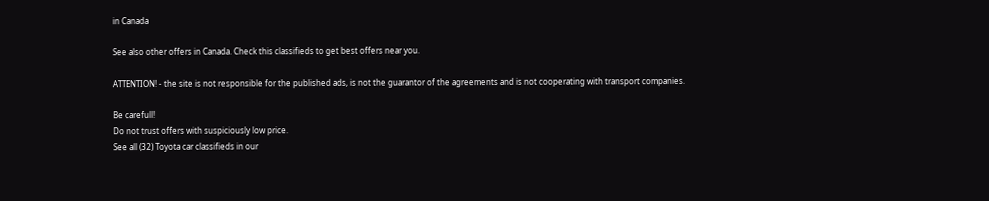in Canada

See also other offers in Canada. Check this classifieds to get best offers near you.

ATTENTION! - the site is not responsible for the published ads, is not the guarantor of the agreements and is not cooperating with transport companies.

Be carefull!
Do not trust offers with suspiciously low price.
See all (32) Toyota car classifieds in our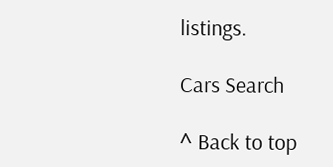listings.

Cars Search

^ Back to top